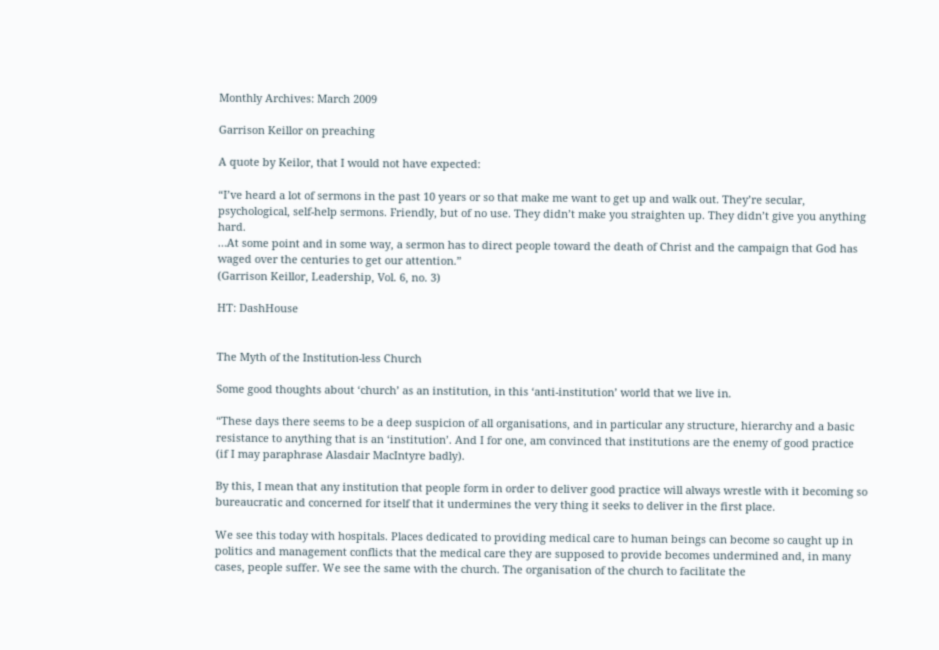Monthly Archives: March 2009

Garrison Keillor on preaching

A quote by Keilor, that I would not have expected:

“I’ve heard a lot of sermons in the past 10 years or so that make me want to get up and walk out. They’re secular, psychological, self-help sermons. Friendly, but of no use. They didn’t make you straighten up. They didn’t give you anything hard.
…At some point and in some way, a sermon has to direct people toward the death of Christ and the campaign that God has waged over the centuries to get our attention.”
(Garrison Keillor, Leadership, Vol. 6, no. 3)

HT: DashHouse


The Myth of the Institution-less Church

Some good thoughts about ‘church’ as an institution, in this ‘anti-institution’ world that we live in.

“These days there seems to be a deep suspicion of all organisations, and in particular any structure, hierarchy and a basic resistance to anything that is an ‘institution’. And I for one, am convinced that institutions are the enemy of good practice (if I may paraphrase Alasdair MacIntyre badly).

By this, I mean that any institution that people form in order to deliver good practice will always wrestle with it becoming so bureaucratic and concerned for itself that it undermines the very thing it seeks to deliver in the first place.

We see this today with hospitals. Places dedicated to providing medical care to human beings can become so caught up in politics and management conflicts that the medical care they are supposed to provide becomes undermined and, in many cases, people suffer. We see the same with the church. The organisation of the church to facilitate the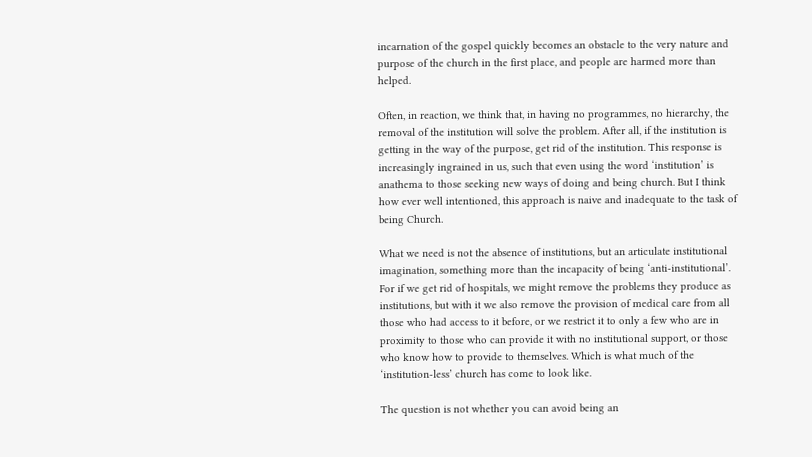incarnation of the gospel quickly becomes an obstacle to the very nature and purpose of the church in the first place, and people are harmed more than helped.

Often, in reaction, we think that, in having no programmes, no hierarchy, the removal of the institution will solve the problem. After all, if the institution is getting in the way of the purpose, get rid of the institution. This response is increasingly ingrained in us, such that even using the word ‘institution’ is anathema to those seeking new ways of doing and being church. But I think how ever well intentioned, this approach is naive and inadequate to the task of being Church.

What we need is not the absence of institutions, but an articulate institutional imagination, something more than the incapacity of being ‘anti-institutional’. For if we get rid of hospitals, we might remove the problems they produce as institutions, but with it we also remove the provision of medical care from all those who had access to it before, or we restrict it to only a few who are in proximity to those who can provide it with no institutional support, or those who know how to provide to themselves. Which is what much of the ‘institution-less’ church has come to look like.

The question is not whether you can avoid being an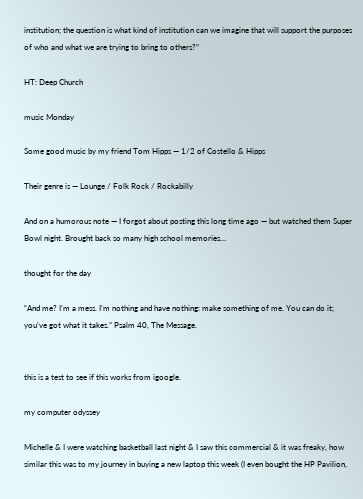institution; the question is what kind of institution can we imagine that will support the purposes of who and what we are trying to bring to others?”

HT: Deep Church

music Monday

Some good music by my friend Tom Hipps — 1/2 of Costello & Hipps

Their genre is — Lounge / Folk Rock / Rockabilly

And on a humorous note — I forgot about posting this long time ago — but watched them Super Bowl night. Brought back so many high school memories…

thought for the day

“And me? I’m a mess. I’m nothing and have nothing: make something of me. You can do it; you’ve got what it takes.” Psalm 40, The Message.


this is a test to see if this works from igoogle.

my computer odyssey

Michelle & I were watching basketball last night & I saw this commercial & it was freaky, how similar this was to my journey in buying a new laptop this week (I even bought the HP Pavilion,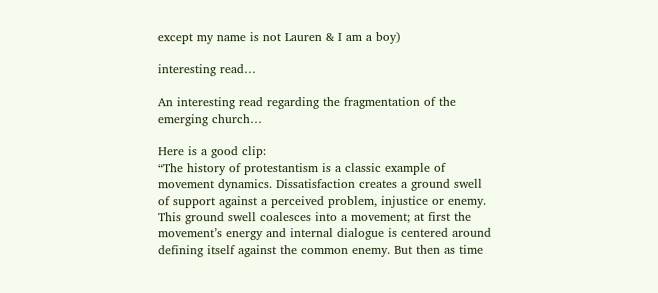except my name is not Lauren & I am a boy)

interesting read…

An interesting read regarding the fragmentation of the emerging church…

Here is a good clip:
“The history of protestantism is a classic example of movement dynamics. Dissatisfaction creates a ground swell of support against a perceived problem, injustice or enemy. This ground swell coalesces into a movement; at first the movement’s energy and internal dialogue is centered around defining itself against the common enemy. But then as time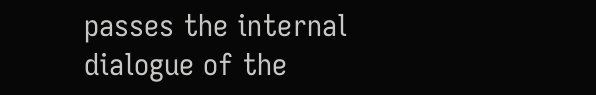passes the internal dialogue of the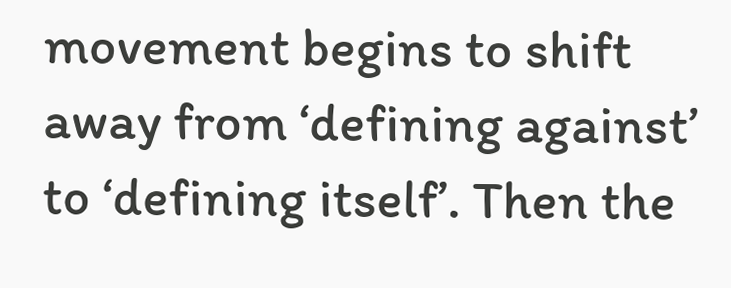movement begins to shift away from ‘defining against’ to ‘defining itself’. Then the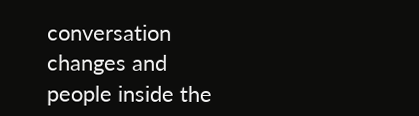conversation changes and people inside the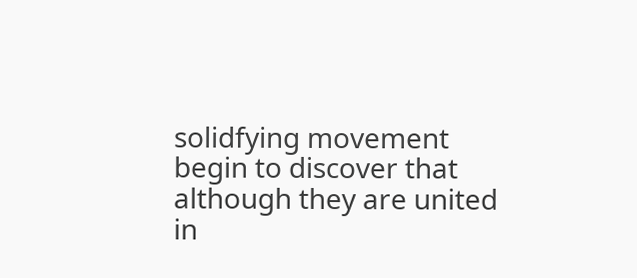solidfying movement begin to discover that although they are united in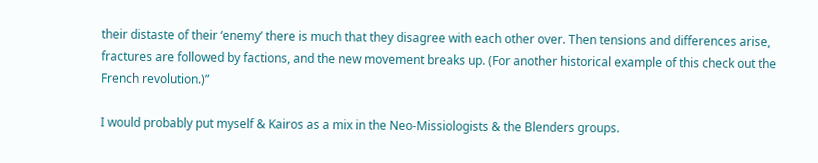their distaste of their ‘enemy’ there is much that they disagree with each other over. Then tensions and differences arise, fractures are followed by factions, and the new movement breaks up. (For another historical example of this check out the French revolution.)”

I would probably put myself & Kairos as a mix in the Neo-Missiologists & the Blenders groups.